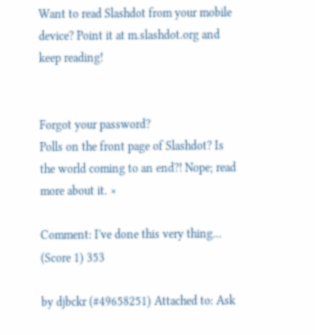Want to read Slashdot from your mobile device? Point it at m.slashdot.org and keep reading!


Forgot your password?
Polls on the front page of Slashdot? Is the world coming to an end?! Nope; read more about it. ×

Comment: I've done this very thing... (Score 1) 353

by djbckr (#49658251) Attached to: Ask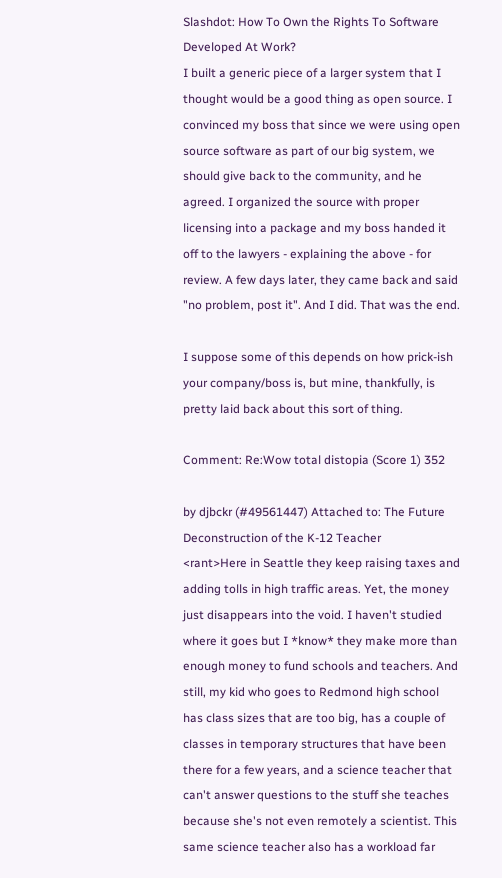Slashdot: How To Own the Rights To Software Developed At Work?
I built a generic piece of a larger system that I thought would be a good thing as open source. I convinced my boss that since we were using open source software as part of our big system, we should give back to the community, and he agreed. I organized the source with proper licensing into a package and my boss handed it off to the lawyers - explaining the above - for review. A few days later, they came back and said "no problem, post it". And I did. That was the end.

I suppose some of this depends on how prick-ish your company/boss is, but mine, thankfully, is pretty laid back about this sort of thing.

Comment: Re:Wow total distopia (Score 1) 352

by djbckr (#49561447) Attached to: The Future Deconstruction of the K-12 Teacher
<rant>Here in Seattle they keep raising taxes and adding tolls in high traffic areas. Yet, the money just disappears into the void. I haven't studied where it goes but I *know* they make more than enough money to fund schools and teachers. And still, my kid who goes to Redmond high school has class sizes that are too big, has a couple of classes in temporary structures that have been there for a few years, and a science teacher that can't answer questions to the stuff she teaches because she's not even remotely a scientist. This same science teacher also has a workload far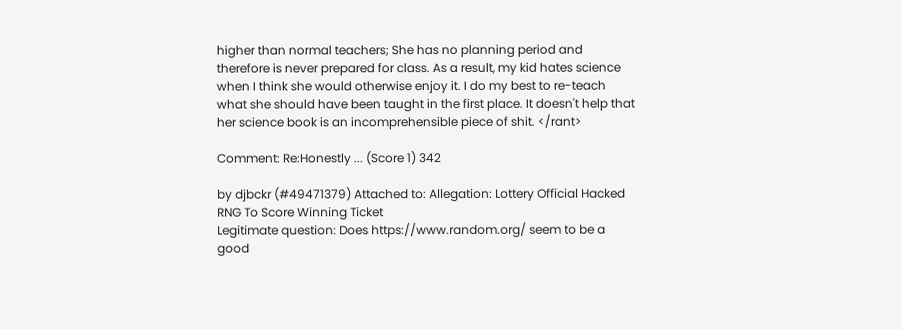higher than normal teachers; She has no planning period and therefore is never prepared for class. As a result, my kid hates science when I think she would otherwise enjoy it. I do my best to re-teach what she should have been taught in the first place. It doesn't help that her science book is an incomprehensible piece of shit. </rant>

Comment: Re:Honestly ... (Score 1) 342

by djbckr (#49471379) Attached to: Allegation: Lottery Official Hacked RNG To Score Winning Ticket
Legitimate question: Does https://www.random.org/ seem to be a good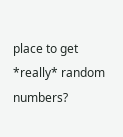place to get *really* random numbers?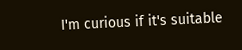I'm curious if it's suitable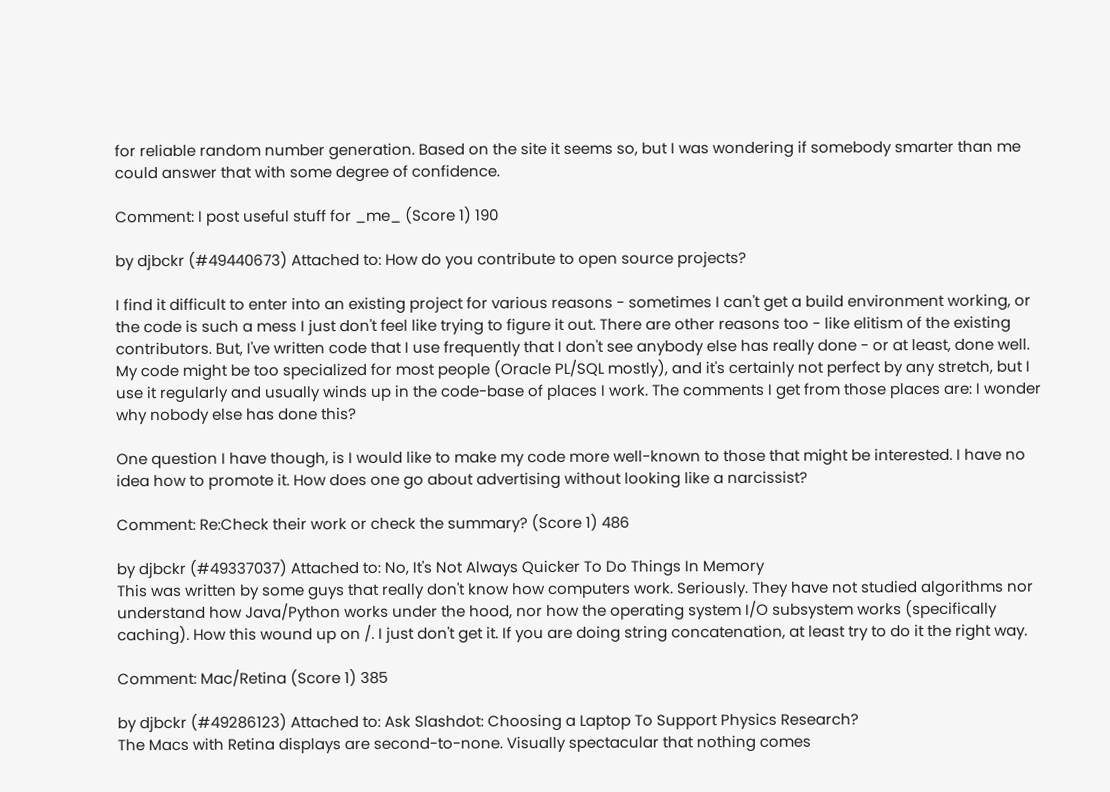for reliable random number generation. Based on the site it seems so, but I was wondering if somebody smarter than me could answer that with some degree of confidence.

Comment: I post useful stuff for _me_ (Score 1) 190

by djbckr (#49440673) Attached to: How do you contribute to open source projects?

I find it difficult to enter into an existing project for various reasons - sometimes I can't get a build environment working, or the code is such a mess I just don't feel like trying to figure it out. There are other reasons too - like elitism of the existing contributors. But, I've written code that I use frequently that I don't see anybody else has really done - or at least, done well. My code might be too specialized for most people (Oracle PL/SQL mostly), and it's certainly not perfect by any stretch, but I use it regularly and usually winds up in the code-base of places I work. The comments I get from those places are: I wonder why nobody else has done this?

One question I have though, is I would like to make my code more well-known to those that might be interested. I have no idea how to promote it. How does one go about advertising without looking like a narcissist?

Comment: Re:Check their work or check the summary? (Score 1) 486

by djbckr (#49337037) Attached to: No, It's Not Always Quicker To Do Things In Memory
This was written by some guys that really don't know how computers work. Seriously. They have not studied algorithms nor understand how Java/Python works under the hood, nor how the operating system I/O subsystem works (specifically caching). How this wound up on /. I just don't get it. If you are doing string concatenation, at least try to do it the right way.

Comment: Mac/Retina (Score 1) 385

by djbckr (#49286123) Attached to: Ask Slashdot: Choosing a Laptop To Support Physics Research?
The Macs with Retina displays are second-to-none. Visually spectacular that nothing comes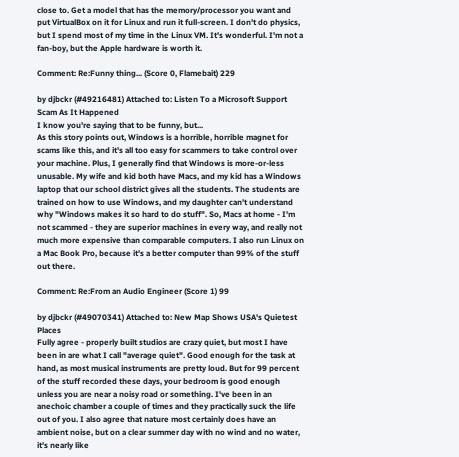close to. Get a model that has the memory/processor you want and put VirtualBox on it for Linux and run it full-screen. I don't do physics, but I spend most of my time in the Linux VM. It's wonderful. I'm not a fan-boy, but the Apple hardware is worth it.

Comment: Re:Funny thing... (Score 0, Flamebait) 229

by djbckr (#49216481) Attached to: Listen To a Microsoft Support Scam As It Happened
I know you're saying that to be funny, but...
As this story points out, Windows is a horrible, horrible magnet for scams like this, and it's all too easy for scammers to take control over your machine. Plus, I generally find that Windows is more-or-less unusable. My wife and kid both have Macs, and my kid has a Windows laptop that our school district gives all the students. The students are trained on how to use Windows, and my daughter can't understand why "Windows makes it so hard to do stuff". So, Macs at home - I'm not scammed - they are superior machines in every way, and really not much more expensive than comparable computers. I also run Linux on a Mac Book Pro, because it's a better computer than 99% of the stuff out there.

Comment: Re:From an Audio Engineer (Score 1) 99

by djbckr (#49070341) Attached to: New Map Shows USA's Quietest Places
Fully agree - properly built studios are crazy quiet, but most I have been in are what I call "average quiet". Good enough for the task at hand, as most musical instruments are pretty loud. But for 99 percent of the stuff recorded these days, your bedroom is good enough unless you are near a noisy road or something. I've been in an anechoic chamber a couple of times and they practically suck the life out of you. I also agree that nature most certainly does have an ambient noise, but on a clear summer day with no wind and no water, it's nearly like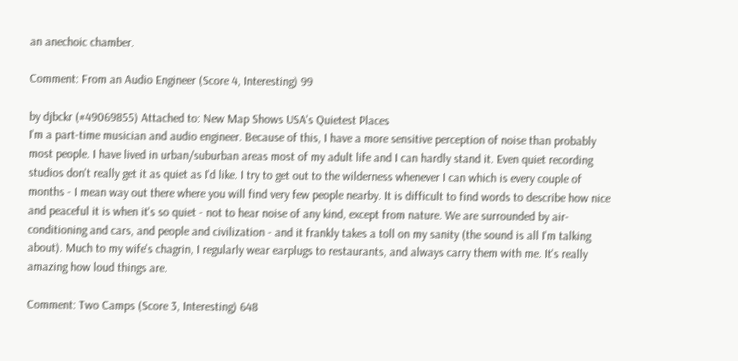an anechoic chamber.

Comment: From an Audio Engineer (Score 4, Interesting) 99

by djbckr (#49069855) Attached to: New Map Shows USA's Quietest Places
I'm a part-time musician and audio engineer. Because of this, I have a more sensitive perception of noise than probably most people. I have lived in urban/suburban areas most of my adult life and I can hardly stand it. Even quiet recording studios don't really get it as quiet as I'd like. I try to get out to the wilderness whenever I can which is every couple of months - I mean way out there where you will find very few people nearby. It is difficult to find words to describe how nice and peaceful it is when it's so quiet - not to hear noise of any kind, except from nature. We are surrounded by air-conditioning and cars, and people and civilization - and it frankly takes a toll on my sanity (the sound is all I'm talking about). Much to my wife's chagrin, I regularly wear earplugs to restaurants, and always carry them with me. It's really amazing how loud things are.

Comment: Two Camps (Score 3, Interesting) 648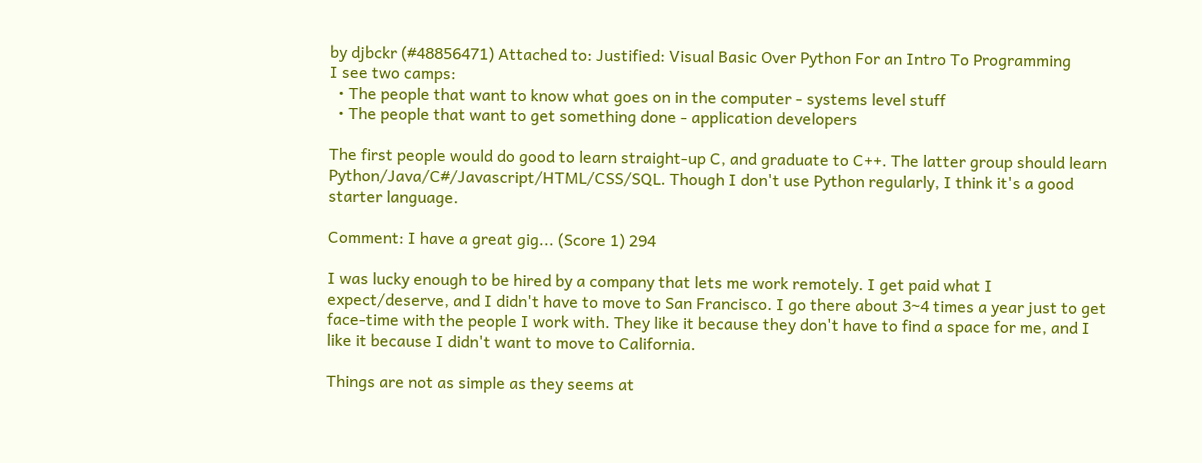by djbckr (#48856471) Attached to: Justified: Visual Basic Over Python For an Intro To Programming
I see two camps:
  • The people that want to know what goes on in the computer - systems level stuff
  • The people that want to get something done - application developers

The first people would do good to learn straight-up C, and graduate to C++. The latter group should learn Python/Java/C#/Javascript/HTML/CSS/SQL. Though I don't use Python regularly, I think it's a good starter language.

Comment: I have a great gig... (Score 1) 294

I was lucky enough to be hired by a company that lets me work remotely. I get paid what I expect/deserve, and I didn't have to move to San Francisco. I go there about 3~4 times a year just to get face-time with the people I work with. They like it because they don't have to find a space for me, and I like it because I didn't want to move to California.

Things are not as simple as they seems at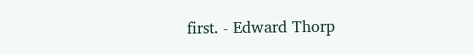first. - Edward Thorp